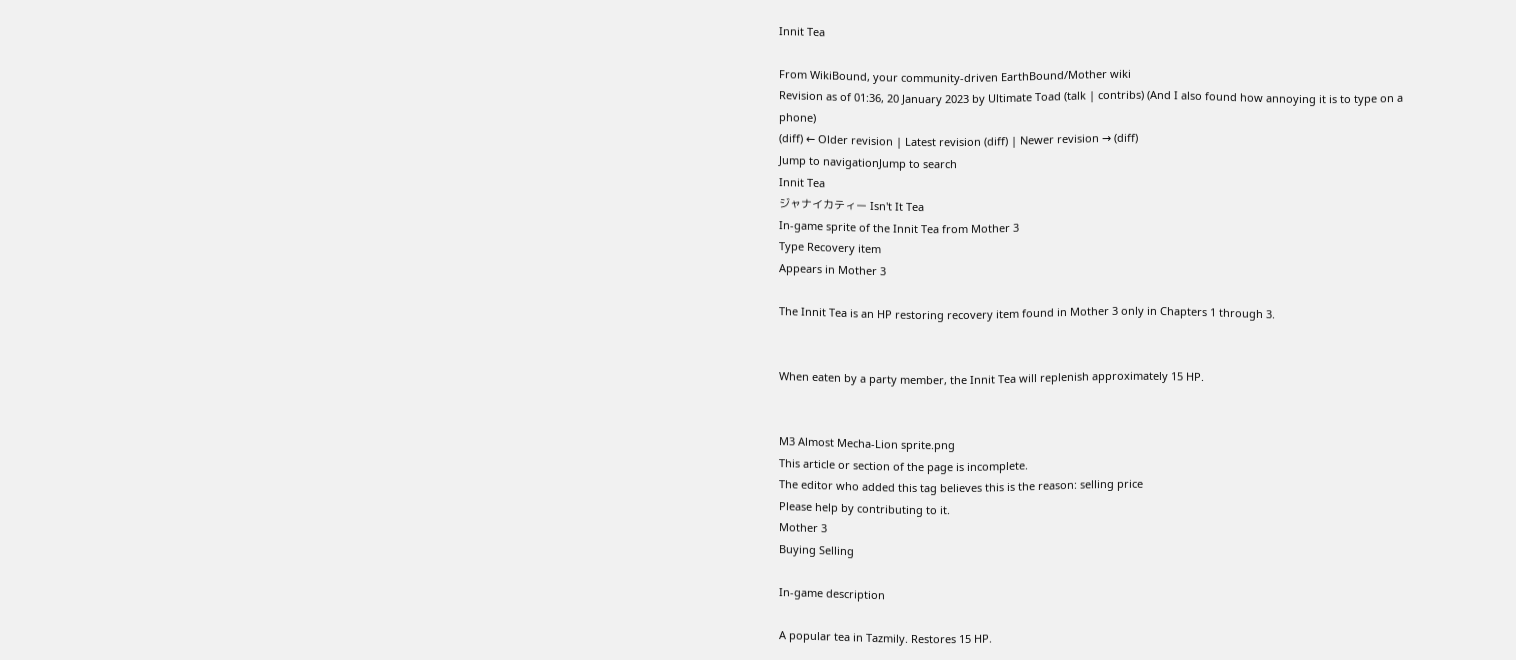Innit Tea

From WikiBound, your community-driven EarthBound/Mother wiki
Revision as of 01:36, 20 January 2023 by Ultimate Toad (talk | contribs) (And I also found how annoying it is to type on a phone)
(diff) ← Older revision | Latest revision (diff) | Newer revision → (diff)
Jump to navigationJump to search
Innit Tea
ジャナイカティー Isn't It Tea
In-game sprite of the Innit Tea from Mother 3
Type Recovery item
Appears in Mother 3

The Innit Tea is an HP restoring recovery item found in Mother 3 only in Chapters 1 through 3.


When eaten by a party member, the Innit Tea will replenish approximately 15 HP.


M3 Almost Mecha-Lion sprite.png
This article or section of the page is incomplete.
The editor who added this tag believes this is the reason: selling price
Please help by contributing to it.
Mother 3
Buying Selling

In-game description

A popular tea in Tazmily. Restores 15 HP.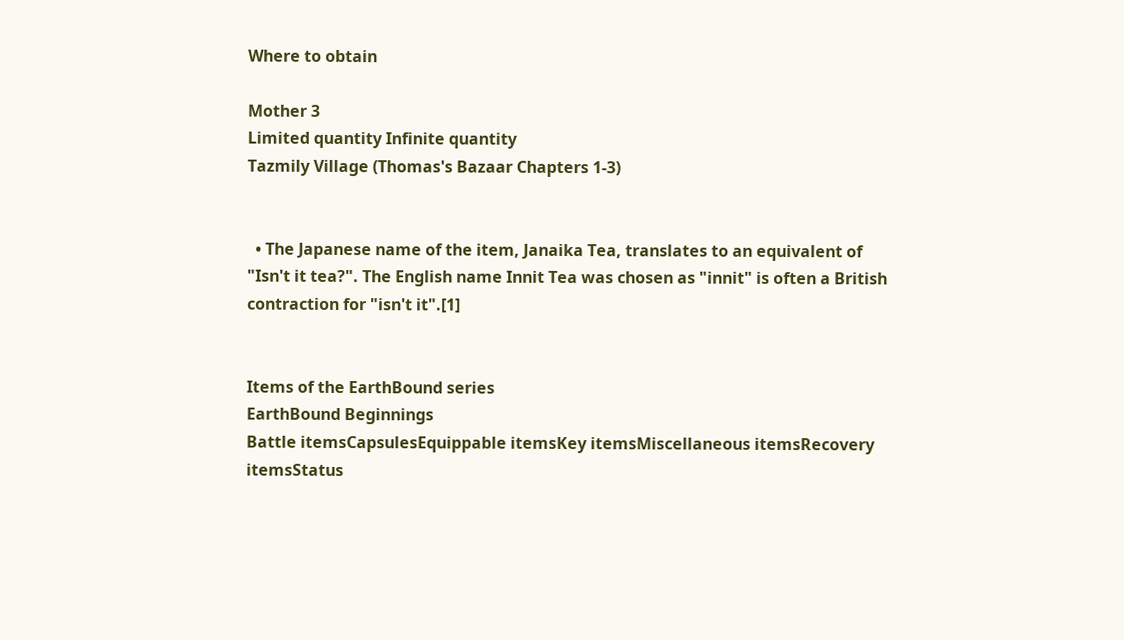Where to obtain

Mother 3
Limited quantity Infinite quantity
Tazmily Village (Thomas's Bazaar Chapters 1-3)


  • The Japanese name of the item, Janaika Tea, translates to an equivalent of "Isn't it tea?". The English name Innit Tea was chosen as "innit" is often a British contraction for "isn't it".[1]


Items of the EarthBound series
EarthBound Beginnings
Battle itemsCapsulesEquippable itemsKey itemsMiscellaneous itemsRecovery itemsStatus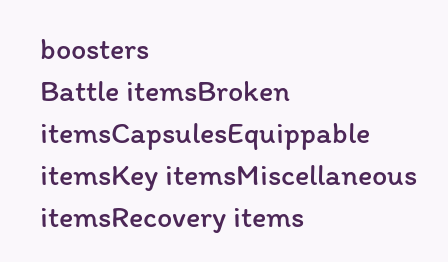boosters
Battle itemsBroken itemsCapsulesEquippable itemsKey itemsMiscellaneous itemsRecovery items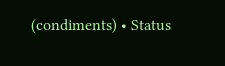(condiments) • Status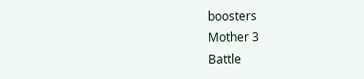boosters
Mother 3
Battle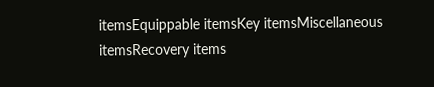itemsEquippable itemsKey itemsMiscellaneous itemsRecovery items